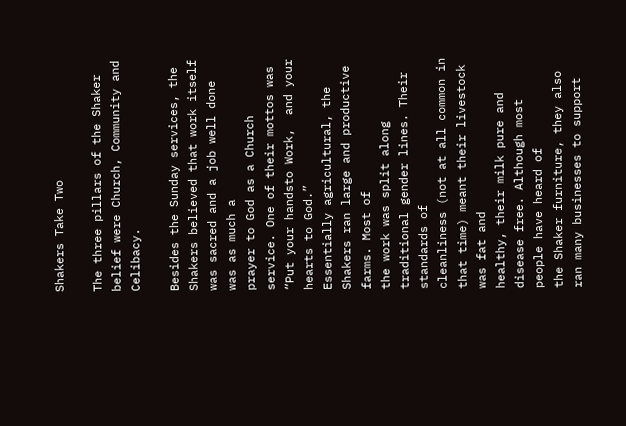Shakers Take Two

The three pillars of the Shaker belief were Church, Community and Celibacy.

Besides the Sunday services, the Shakers believed that work itself was sacred and a job well done was as much a
prayer to God as a Church service. One of their mottos was “Put your handsto Work,  and your hearts to God.”
Essentially agricultural, the Shakers ran large and productive farms. Most of
the work was split along traditional gender lines. Their standards of
cleanliness (not at all common in that time) meant their livestock was fat and
healthy, their milk pure and disease free. Although most people have heard of
the Shaker furniture, they also ran many businesses to support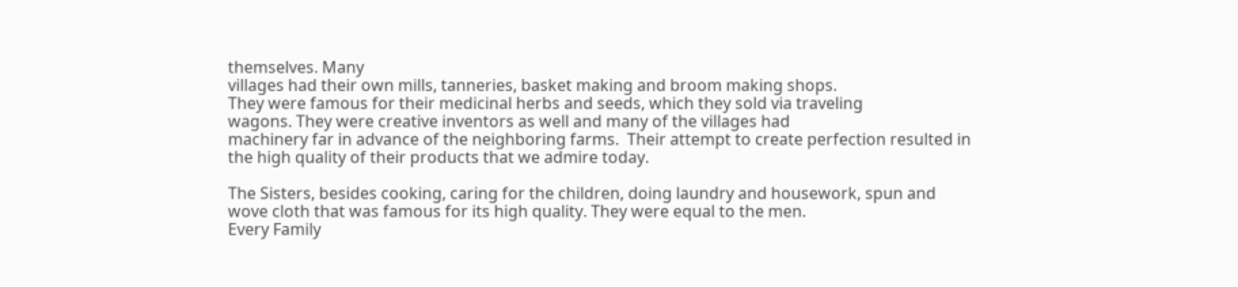themselves. Many
villages had their own mills, tanneries, basket making and broom making shops.
They were famous for their medicinal herbs and seeds, which they sold via traveling
wagons. They were creative inventors as well and many of the villages had
machinery far in advance of the neighboring farms.  Their attempt to create perfection resulted in
the high quality of their products that we admire today.

The Sisters, besides cooking, caring for the children, doing laundry and housework, spun and
wove cloth that was famous for its high quality. They were equal to the men.
Every Family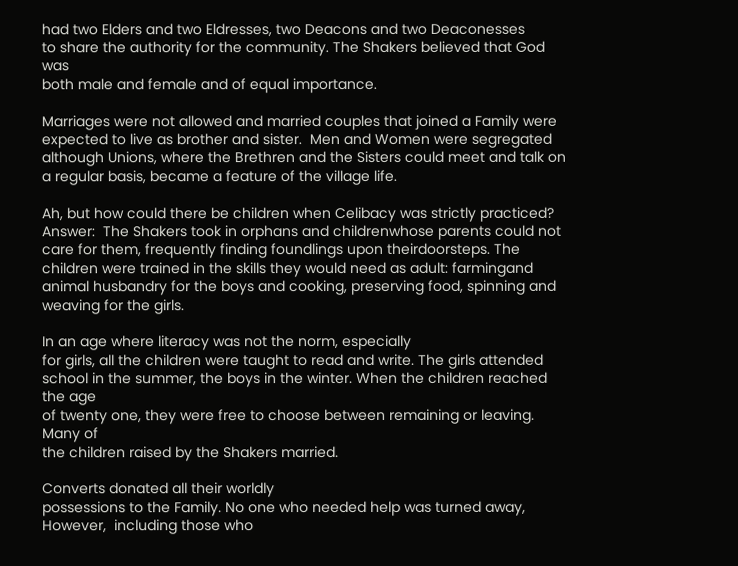had two Elders and two Eldresses, two Deacons and two Deaconesses
to share the authority for the community. The Shakers believed that God was
both male and female and of equal importance.

Marriages were not allowed and married couples that joined a Family were expected to live as brother and sister.  Men and Women were segregated although Unions, where the Brethren and the Sisters could meet and talk on a regular basis, became a feature of the village life.

Ah, but how could there be children when Celibacy was strictly practiced? Answer:  The Shakers took in orphans and childrenwhose parents could not care for them, frequently finding foundlings upon theirdoorsteps. The children were trained in the skills they would need as adult: farmingand animal husbandry for the boys and cooking, preserving food, spinning and
weaving for the girls.

In an age where literacy was not the norm, especially
for girls, all the children were taught to read and write. The girls attended
school in the summer, the boys in the winter. When the children reached the age
of twenty one, they were free to choose between remaining or leaving. Many of
the children raised by the Shakers married.

Converts donated all their worldly
possessions to the Family. No one who needed help was turned away,
However,  including those who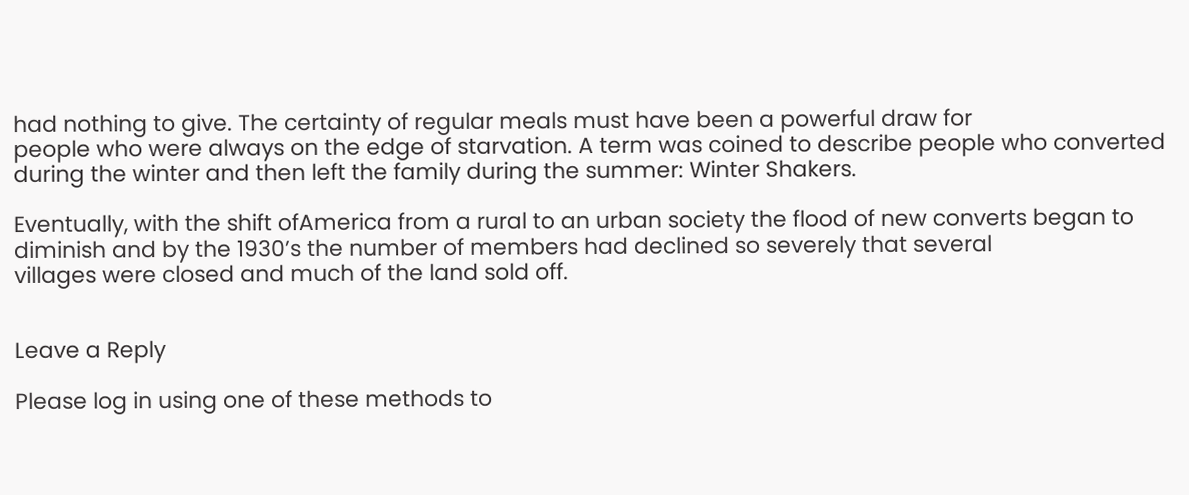had nothing to give. The certainty of regular meals must have been a powerful draw for
people who were always on the edge of starvation. A term was coined to describe people who converted during the winter and then left the family during the summer: Winter Shakers.

Eventually, with the shift ofAmerica from a rural to an urban society the flood of new converts began to
diminish and by the 1930’s the number of members had declined so severely that several
villages were closed and much of the land sold off.


Leave a Reply

Please log in using one of these methods to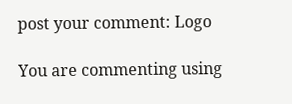post your comment: Logo

You are commenting using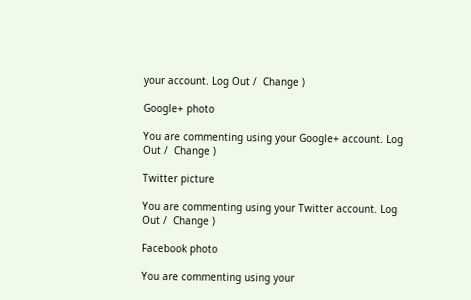your account. Log Out /  Change )

Google+ photo

You are commenting using your Google+ account. Log Out /  Change )

Twitter picture

You are commenting using your Twitter account. Log Out /  Change )

Facebook photo

You are commenting using your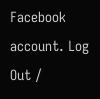Facebook account. Log Out /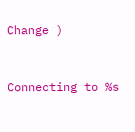Change )


Connecting to %s